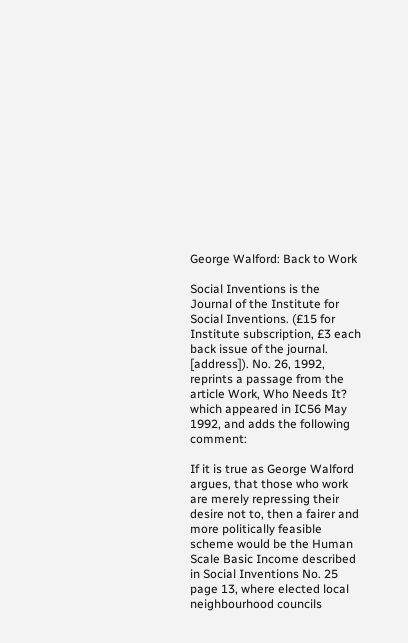George Walford: Back to Work

Social Inventions is the Journal of the Institute for Social Inventions. (£15 for Institute subscription, £3 each back issue of the journal. [address]). No. 26, 1992, reprints a passage from the article Work, Who Needs It? which appeared in IC56 May 1992, and adds the following comment:

If it is true as George Walford argues, that those who work are merely repressing their desire not to, then a fairer and more politically feasible scheme would be the Human Scale Basic Income described in Social Inventions No. 25 page 13, where elected local neighbourhood councils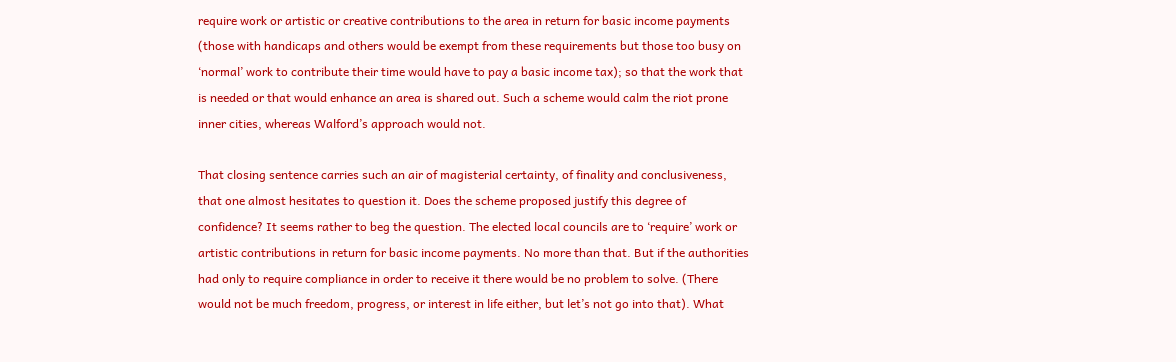require work or artistic or creative contributions to the area in return for basic income payments (those with handicaps and others would be exempt from these requirements but those too busy on ‘normal’ work to contribute their time would have to pay a basic income tax); so that the work that is needed or that would enhance an area is shared out. Such a scheme would calm the riot prone inner cities, whereas Walford’s approach would not.

That closing sentence carries such an air of magisterial certainty, of finality and conclusiveness, that one almost hesitates to question it. Does the scheme proposed justify this degree of confidence? It seems rather to beg the question. The elected local councils are to ‘require’ work or artistic contributions in return for basic income payments. No more than that. But if the authorities had only to require compliance in order to receive it there would be no problem to solve. (There would not be much freedom, progress, or interest in life either, but let’s not go into that). What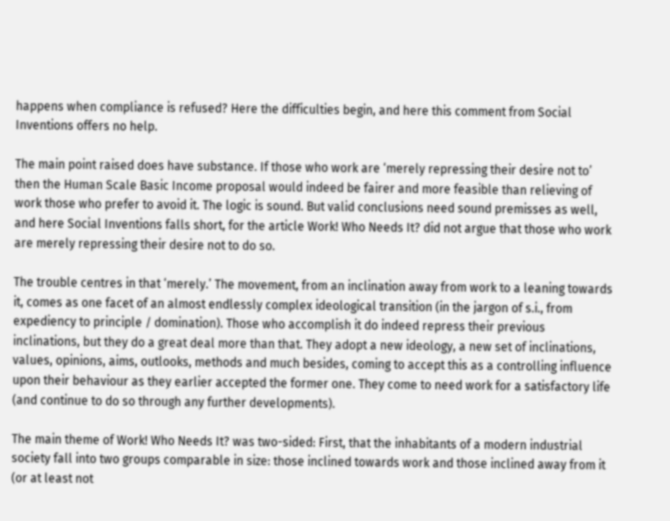happens when compliance is refused? Here the difficulties begin, and here this comment from Social Inventions offers no help.

The main point raised does have substance. If those who work are ‘merely repressing their desire not to’ then the Human Scale Basic Income proposal would indeed be fairer and more feasible than relieving of work those who prefer to avoid it. The logic is sound. But valid conclusions need sound premisses as well, and here Social Inventions falls short, for the article Work! Who Needs It? did not argue that those who work are merely repressing their desire not to do so.

The trouble centres in that ‘merely.’ The movement, from an inclination away from work to a leaning towards it, comes as one facet of an almost endlessly complex ideological transition (in the jargon of s.i., from expediency to principle / domination). Those who accomplish it do indeed repress their previous inclinations, but they do a great deal more than that. They adopt a new ideology, a new set of inclinations, values, opinions, aims, outlooks, methods and much besides, coming to accept this as a controlling influence upon their behaviour as they earlier accepted the former one. They come to need work for a satisfactory life (and continue to do so through any further developments).

The main theme of Work! Who Needs It? was two-sided: First, that the inhabitants of a modern industrial society fall into two groups comparable in size: those inclined towards work and those inclined away from it (or at least not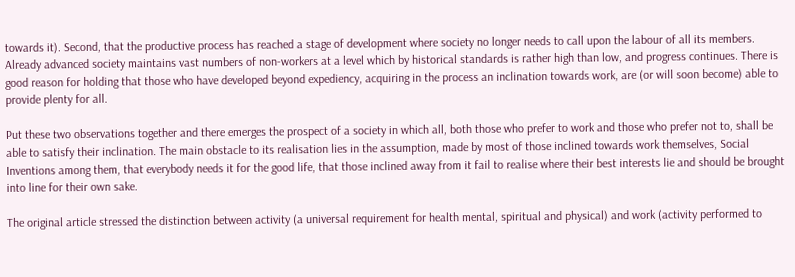towards it). Second, that the productive process has reached a stage of development where society no longer needs to call upon the labour of all its members. Already advanced society maintains vast numbers of non-workers at a level which by historical standards is rather high than low, and progress continues. There is good reason for holding that those who have developed beyond expediency, acquiring in the process an inclination towards work, are (or will soon become) able to provide plenty for all.

Put these two observations together and there emerges the prospect of a society in which all, both those who prefer to work and those who prefer not to, shall be able to satisfy their inclination. The main obstacle to its realisation lies in the assumption, made by most of those inclined towards work themselves, Social Inventions among them, that everybody needs it for the good life, that those inclined away from it fail to realise where their best interests lie and should be brought into line for their own sake.

The original article stressed the distinction between activity (a universal requirement for health mental, spiritual and physical) and work (activity performed to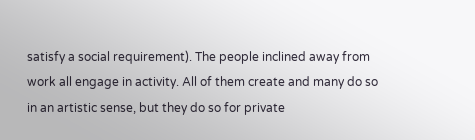satisfy a social requirement). The people inclined away from work all engage in activity. All of them create and many do so in an artistic sense, but they do so for private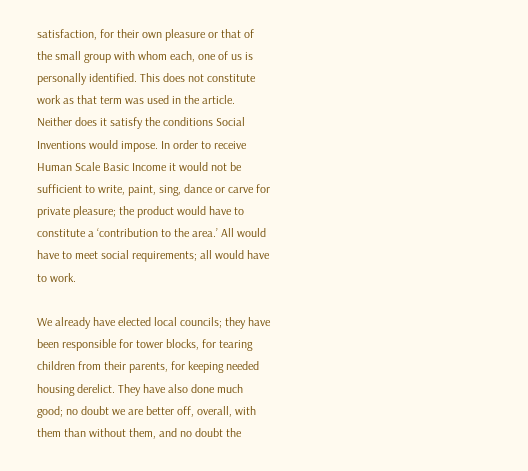satisfaction, for their own pleasure or that of the small group with whom each, one of us is personally identified. This does not constitute work as that term was used in the article. Neither does it satisfy the conditions Social Inventions would impose. In order to receive Human Scale Basic Income it would not be sufficient to write, paint, sing, dance or carve for private pleasure; the product would have to constitute a ‘contribution to the area.’ All would have to meet social requirements; all would have to work.

We already have elected local councils; they have been responsible for tower blocks, for tearing children from their parents, for keeping needed housing derelict. They have also done much good; no doubt we are better off, overall, with them than without them, and no doubt the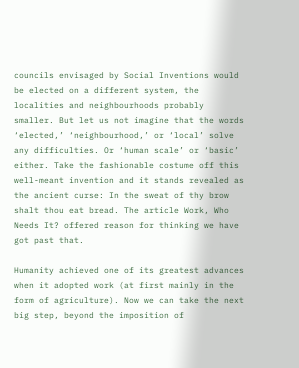councils envisaged by Social Inventions would be elected on a different system, the localities and neighbourhoods probably smaller. But let us not imagine that the words ‘elected,’ ‘neighbourhood,’ or ‘local’ solve any difficulties. Or ‘human scale’ or ‘basic’ either. Take the fashionable costume off this well-meant invention and it stands revealed as the ancient curse: In the sweat of thy brow shalt thou eat bread. The article Work, Who Needs It? offered reason for thinking we have got past that.

Humanity achieved one of its greatest advances when it adopted work (at first mainly in the form of agriculture). Now we can take the next big step, beyond the imposition of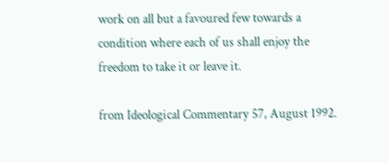work on all but a favoured few towards a condition where each of us shall enjoy the freedom to take it or leave it.

from Ideological Commentary 57, August 1992.